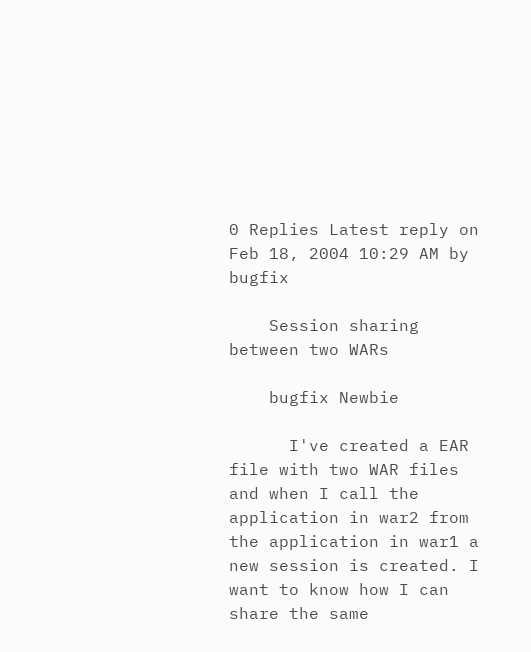0 Replies Latest reply on Feb 18, 2004 10:29 AM by bugfix

    Session sharing between two WARs

    bugfix Newbie

      I've created a EAR file with two WAR files and when I call the application in war2 from the application in war1 a new session is created. I want to know how I can share the same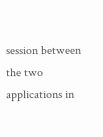session between the two applications in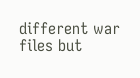different war files but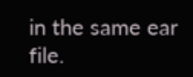in the same ear file.